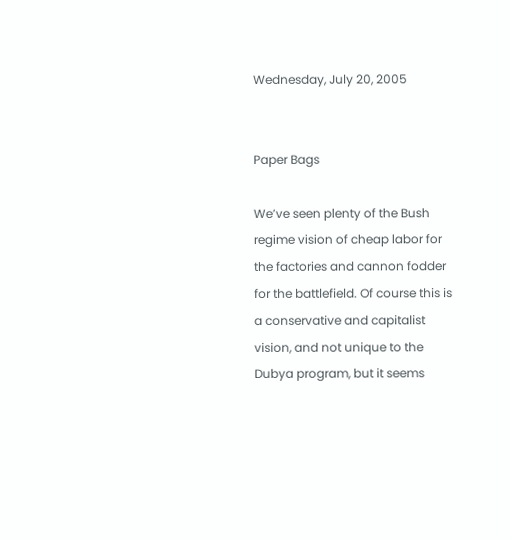Wednesday, July 20, 2005


Paper Bags

We’ve seen plenty of the Bush regime vision of cheap labor for the factories and cannon fodder for the battlefield. Of course this is a conservative and capitalist vision, and not unique to the Dubya program, but it seems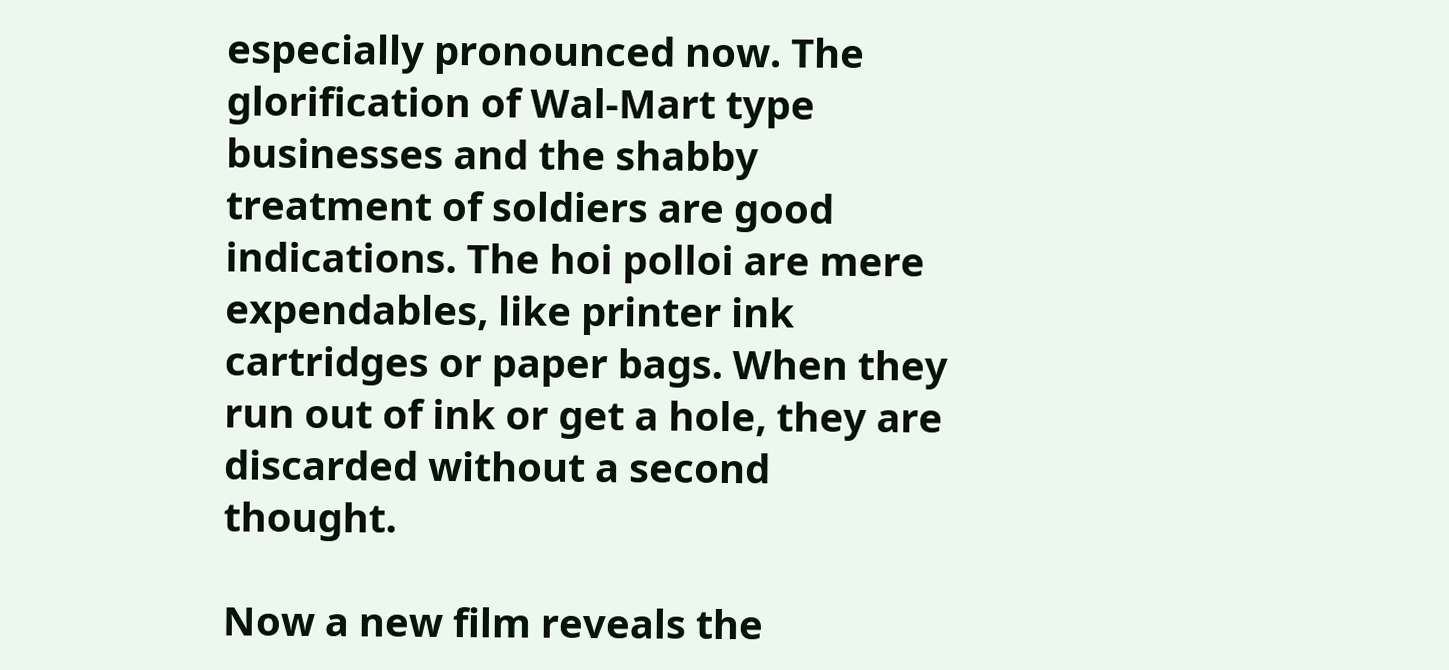especially pronounced now. The glorification of Wal-Mart type businesses and the shabby treatment of soldiers are good indications. The hoi polloi are mere expendables, like printer ink cartridges or paper bags. When they run out of ink or get a hole, they are discarded without a second thought.

Now a new film reveals the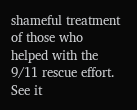shameful treatment of those who helped with the 9/11 rescue effort. See it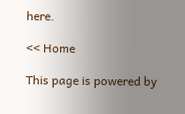here.

<< Home

This page is powered by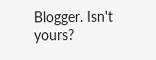Blogger. Isn't yours?